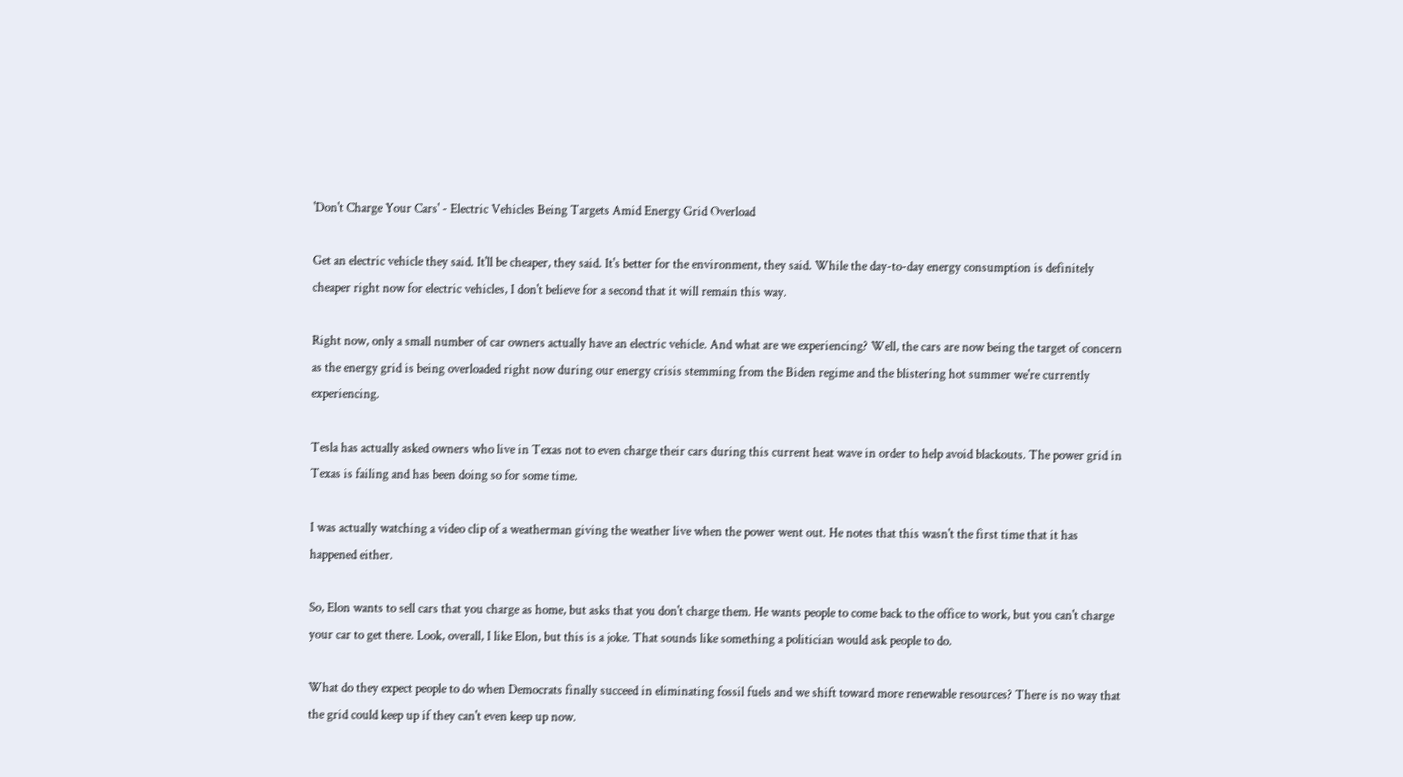'Don't Charge Your Cars' - Electric Vehicles Being Targets Amid Energy Grid Overload

Get an electric vehicle they said. It'll be cheaper, they said. It's better for the environment, they said. While the day-to-day energy consumption is definitely cheaper right now for electric vehicles, I don't believe for a second that it will remain this way.

Right now, only a small number of car owners actually have an electric vehicle. And what are we experiencing? Well, the cars are now being the target of concern as the energy grid is being overloaded right now during our energy crisis stemming from the Biden regime and the blistering hot summer we're currently experiencing.

Tesla has actually asked owners who live in Texas not to even charge their cars during this current heat wave in order to help avoid blackouts. The power grid in Texas is failing and has been doing so for some time.

I was actually watching a video clip of a weatherman giving the weather live when the power went out. He notes that this wasn't the first time that it has happened either.

So, Elon wants to sell cars that you charge as home, but asks that you don't charge them. He wants people to come back to the office to work, but you can't charge your car to get there. Look, overall, I like Elon, but this is a joke. That sounds like something a politician would ask people to do.

What do they expect people to do when Democrats finally succeed in eliminating fossil fuels and we shift toward more renewable resources? There is no way that the grid could keep up if they can't even keep up now.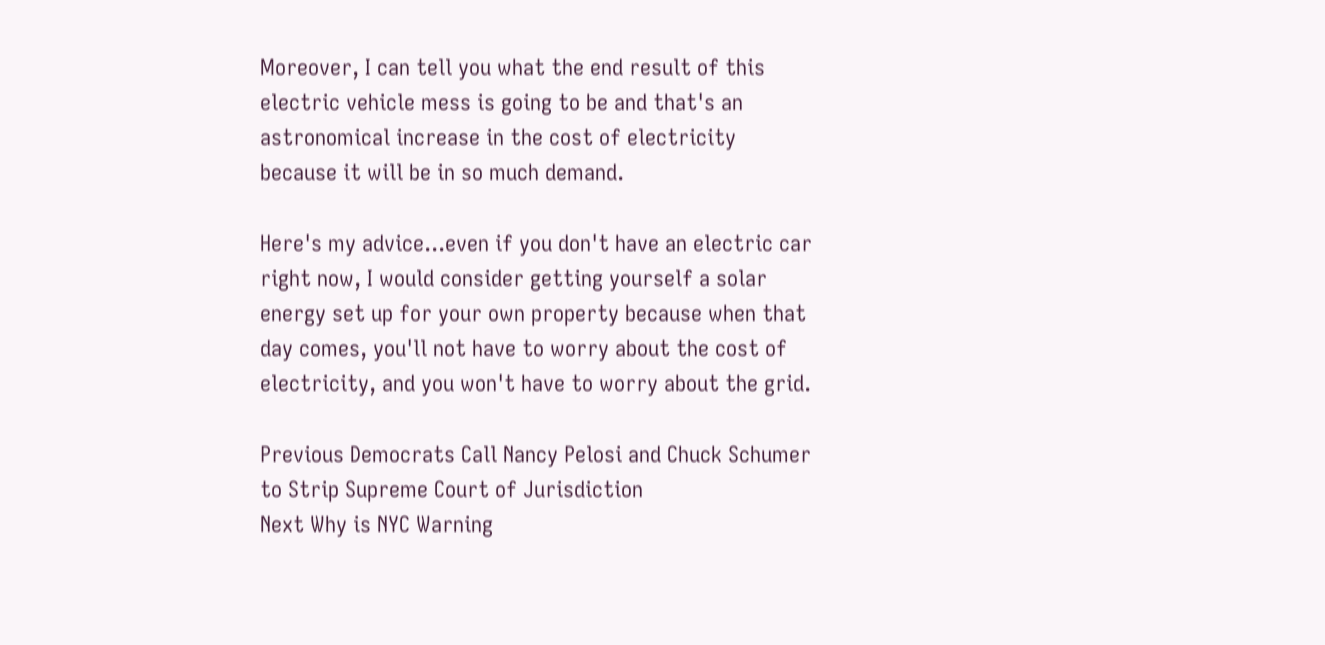Moreover, I can tell you what the end result of this electric vehicle mess is going to be and that's an astronomical increase in the cost of electricity because it will be in so much demand.

Here's my advice...even if you don't have an electric car right now, I would consider getting yourself a solar energy set up for your own property because when that day comes, you'll not have to worry about the cost of electricity, and you won't have to worry about the grid.

Previous Democrats Call Nancy Pelosi and Chuck Schumer to Strip Supreme Court of Jurisdiction
Next Why is NYC Warning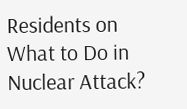Residents on What to Do in Nuclear Attack?